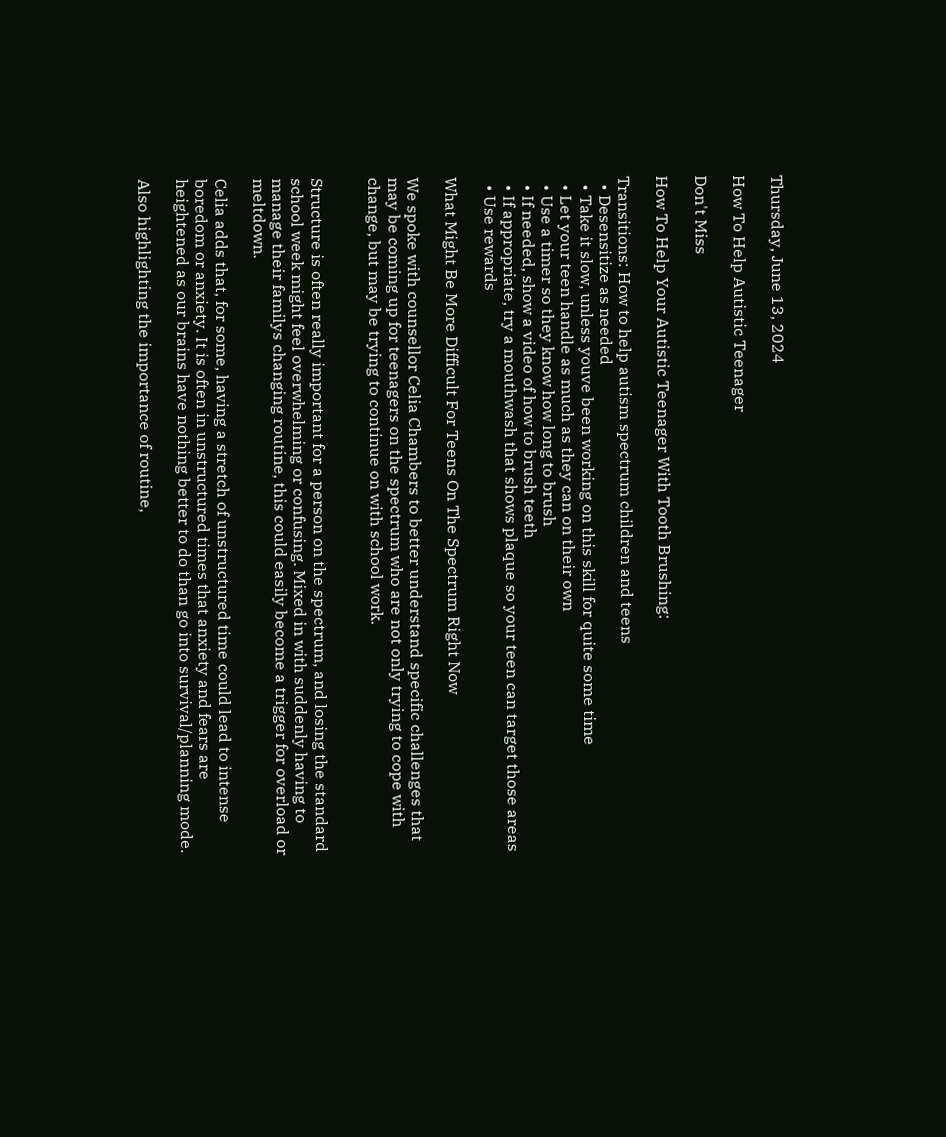Thursday, June 13, 2024

How To Help Autistic Teenager

Don't Miss

How To Help Your Autistic Teenager With Tooth Brushing:

Transitions: How to help autism spectrum children and teens
  • Desensitize as needed
  • Take it slow, unless youve been working on this skill for quite some time
  • Let your teen handle as much as they can on their own
  • Use a timer so they know how long to brush
  • If needed, show a video of how to brush teeth
  • If appropriate, try a mouthwash that shows plaque so your teen can target those areas
  • Use rewards

What Might Be More Difficult For Teens On The Spectrum Right Now

We spoke with counsellor Celia Chambers to better understand specific challenges that may be coming up for teenagers on the spectrum who are not only trying to cope with change, but may be trying to continue on with school work.


Structure is often really important for a person on the spectrum, and losing the standard school week might feel overwhelming or confusing. Mixed in with suddenly having to manage their familys changing routine, this could easily become a trigger for overload or meltdown.

Celia adds that, for some, having a stretch of unstructured time could lead to intense boredom or anxiety. It is often in unstructured times that anxiety and fears are heightened as our brains have nothing better to do than go into survival/planning mode.

Also highlighting the importance of routine,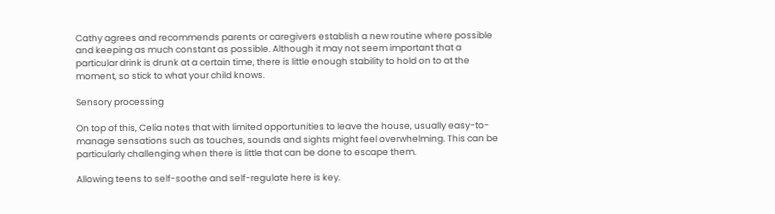Cathy agrees and recommends parents or caregivers establish a new routine where possible and keeping as much constant as possible. Although it may not seem important that a particular drink is drunk at a certain time, there is little enough stability to hold on to at the moment, so stick to what your child knows.

Sensory processing

On top of this, Celia notes that with limited opportunities to leave the house, usually easy-to-manage sensations such as touches, sounds and sights might feel overwhelming. This can be particularly challenging when there is little that can be done to escape them.

Allowing teens to self-soothe and self-regulate here is key.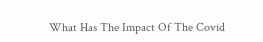What Has The Impact Of The Covid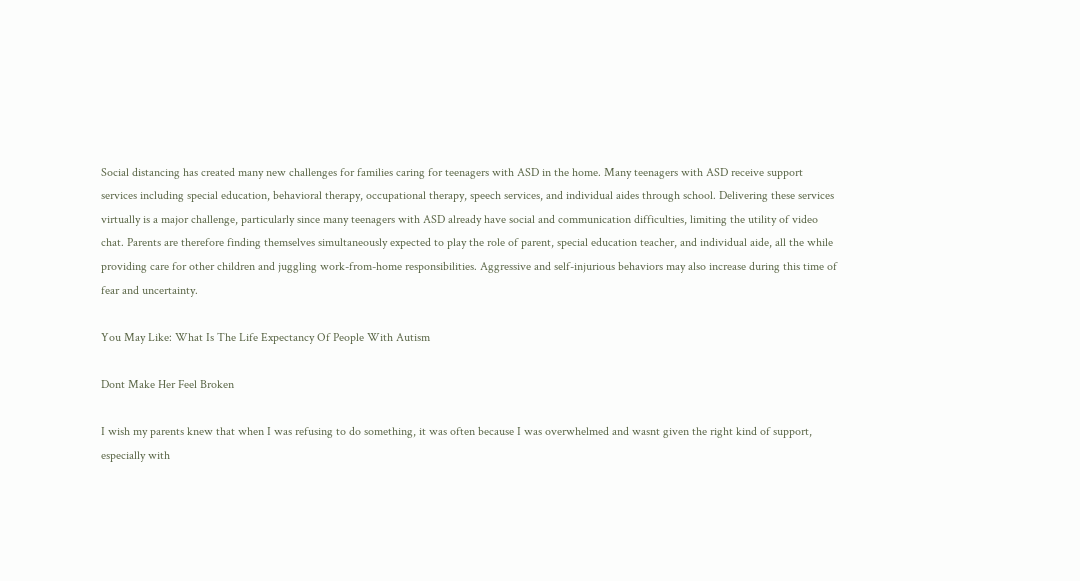Social distancing has created many new challenges for families caring for teenagers with ASD in the home. Many teenagers with ASD receive support services including special education, behavioral therapy, occupational therapy, speech services, and individual aides through school. Delivering these services virtually is a major challenge, particularly since many teenagers with ASD already have social and communication difficulties, limiting the utility of video chat. Parents are therefore finding themselves simultaneously expected to play the role of parent, special education teacher, and individual aide, all the while providing care for other children and juggling work-from-home responsibilities. Aggressive and self-injurious behaviors may also increase during this time of fear and uncertainty.

You May Like: What Is The Life Expectancy Of People With Autism

Dont Make Her Feel Broken

I wish my parents knew that when I was refusing to do something, it was often because I was overwhelmed and wasnt given the right kind of support, especially with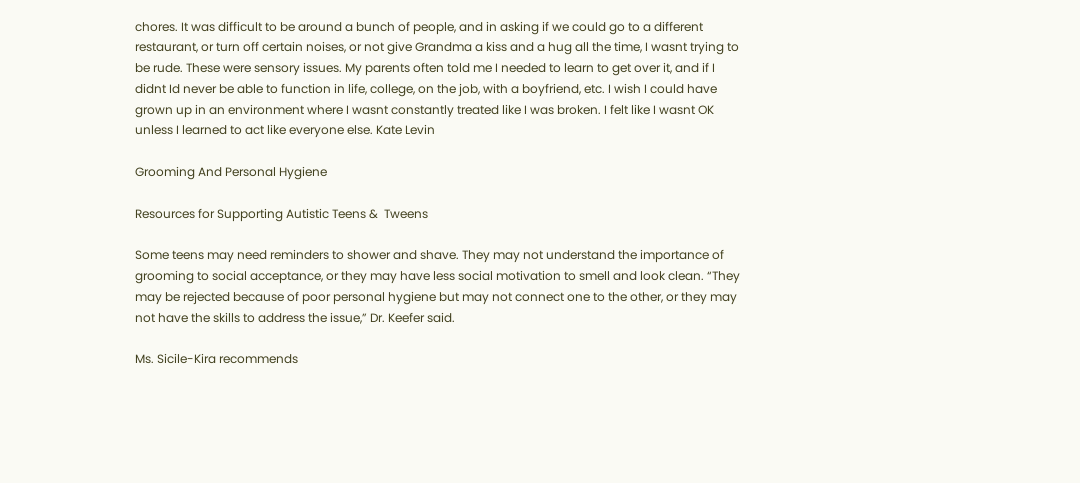chores. It was difficult to be around a bunch of people, and in asking if we could go to a different restaurant, or turn off certain noises, or not give Grandma a kiss and a hug all the time, I wasnt trying to be rude. These were sensory issues. My parents often told me I needed to learn to get over it, and if I didnt Id never be able to function in life, college, on the job, with a boyfriend, etc. I wish I could have grown up in an environment where I wasnt constantly treated like I was broken. I felt like I wasnt OK unless I learned to act like everyone else. Kate Levin

Grooming And Personal Hygiene

Resources for Supporting Autistic Teens &  Tweens

Some teens may need reminders to shower and shave. They may not understand the importance of grooming to social acceptance, or they may have less social motivation to smell and look clean. “They may be rejected because of poor personal hygiene but may not connect one to the other, or they may not have the skills to address the issue,” Dr. Keefer said.

Ms. Sicile-Kira recommends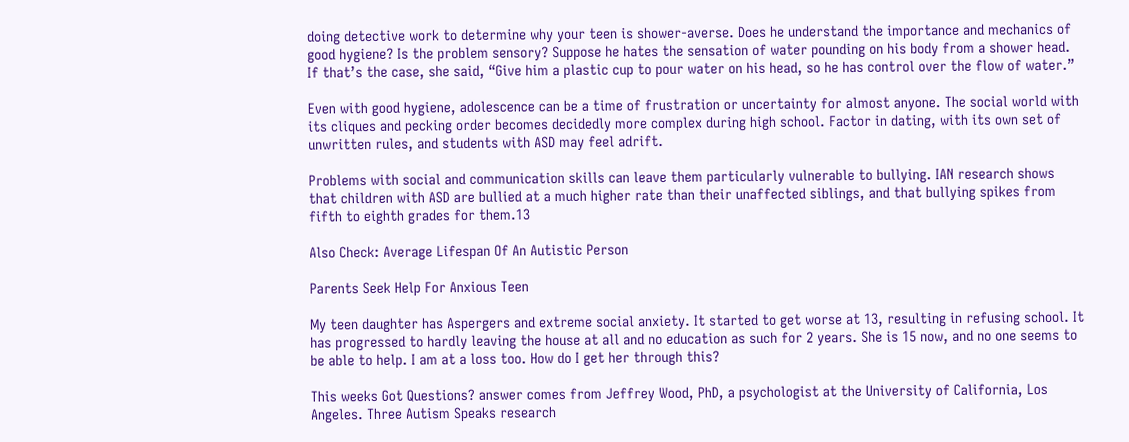doing detective work to determine why your teen is shower-averse. Does he understand the importance and mechanics of good hygiene? Is the problem sensory? Suppose he hates the sensation of water pounding on his body from a shower head. If that’s the case, she said, “Give him a plastic cup to pour water on his head, so he has control over the flow of water.”

Even with good hygiene, adolescence can be a time of frustration or uncertainty for almost anyone. The social world with its cliques and pecking order becomes decidedly more complex during high school. Factor in dating, with its own set of unwritten rules, and students with ASD may feel adrift.

Problems with social and communication skills can leave them particularly vulnerable to bullying. IAN research shows that children with ASD are bullied at a much higher rate than their unaffected siblings, and that bullying spikes from fifth to eighth grades for them.13

Also Check: Average Lifespan Of An Autistic Person

Parents Seek Help For Anxious Teen

My teen daughter has Aspergers and extreme social anxiety. It started to get worse at 13, resulting in refusing school. It has progressed to hardly leaving the house at all and no education as such for 2 years. She is 15 now, and no one seems to be able to help. I am at a loss too. How do I get her through this?

This weeks Got Questions? answer comes from Jeffrey Wood, PhD, a psychologist at the University of California, Los Angeles. Three Autism Speaks research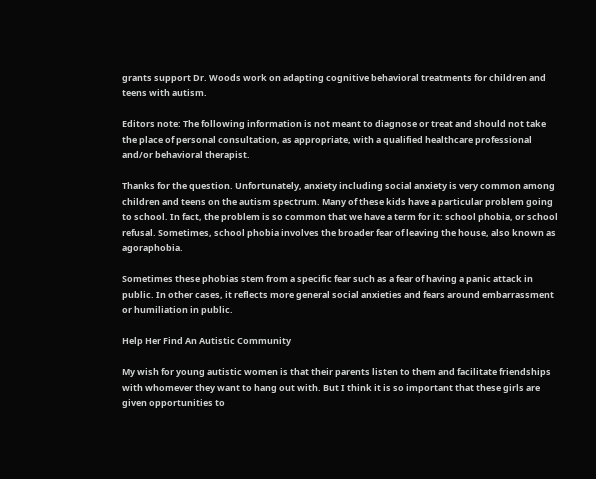grants support Dr. Woods work on adapting cognitive behavioral treatments for children and teens with autism.

Editors note: The following information is not meant to diagnose or treat and should not take the place of personal consultation, as appropriate, with a qualified healthcare professional and/or behavioral therapist.

Thanks for the question. Unfortunately, anxiety including social anxiety is very common among children and teens on the autism spectrum. Many of these kids have a particular problem going to school. In fact, the problem is so common that we have a term for it: school phobia, or school refusal. Sometimes, school phobia involves the broader fear of leaving the house, also known as agoraphobia.

Sometimes these phobias stem from a specific fear such as a fear of having a panic attack in public. In other cases, it reflects more general social anxieties and fears around embarrassment or humiliation in public.

Help Her Find An Autistic Community

My wish for young autistic women is that their parents listen to them and facilitate friendships with whomever they want to hang out with. But I think it is so important that these girls are given opportunities to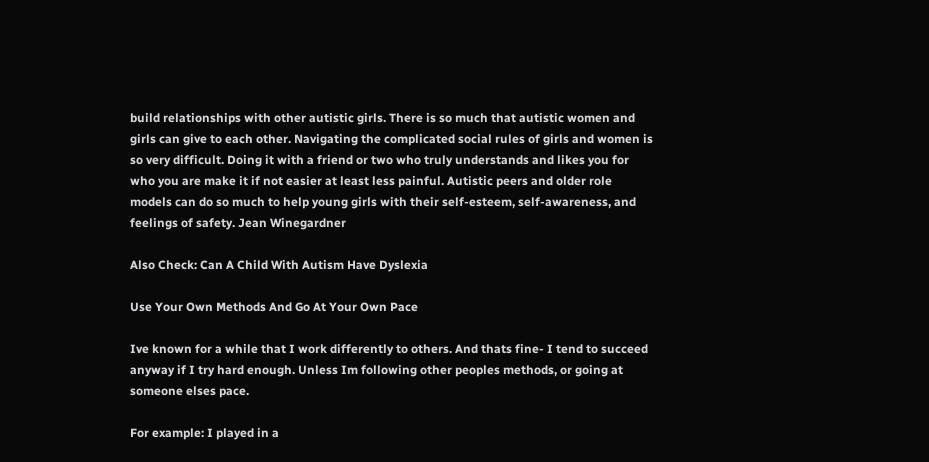build relationships with other autistic girls. There is so much that autistic women and girls can give to each other. Navigating the complicated social rules of girls and women is so very difficult. Doing it with a friend or two who truly understands and likes you for who you are make it if not easier at least less painful. Autistic peers and older role models can do so much to help young girls with their self-esteem, self-awareness, and feelings of safety. Jean Winegardner

Also Check: Can A Child With Autism Have Dyslexia

Use Your Own Methods And Go At Your Own Pace

Ive known for a while that I work differently to others. And thats fine- I tend to succeed anyway if I try hard enough. Unless Im following other peoples methods, or going at someone elses pace.

For example: I played in a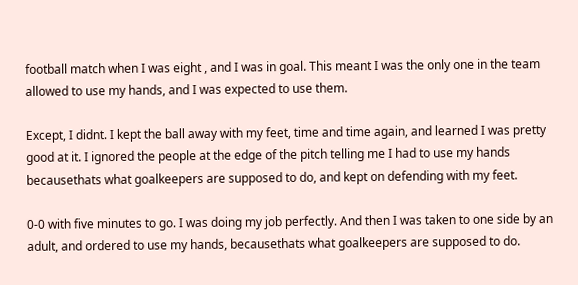football match when I was eight , and I was in goal. This meant I was the only one in the team allowed to use my hands, and I was expected to use them.

Except, I didnt. I kept the ball away with my feet, time and time again, and learned I was pretty good at it. I ignored the people at the edge of the pitch telling me I had to use my hands becausethats what goalkeepers are supposed to do, and kept on defending with my feet.

0-0 with five minutes to go. I was doing my job perfectly. And then I was taken to one side by an adult, and ordered to use my hands, becausethats what goalkeepers are supposed to do.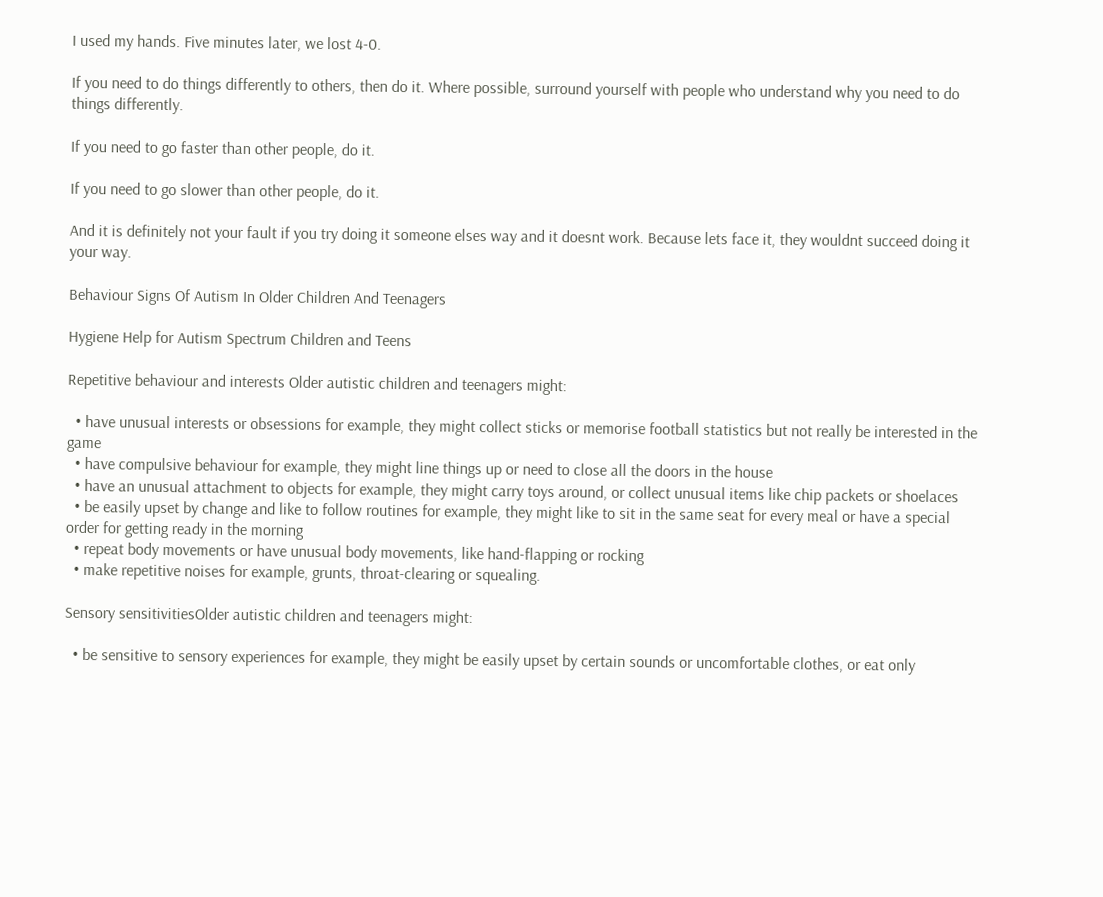I used my hands. Five minutes later, we lost 4-0.

If you need to do things differently to others, then do it. Where possible, surround yourself with people who understand why you need to do things differently.

If you need to go faster than other people, do it.

If you need to go slower than other people, do it.

And it is definitely not your fault if you try doing it someone elses way and it doesnt work. Because lets face it, they wouldnt succeed doing it your way.

Behaviour Signs Of Autism In Older Children And Teenagers

Hygiene Help for Autism Spectrum Children and Teens

Repetitive behaviour and interests Older autistic children and teenagers might:

  • have unusual interests or obsessions for example, they might collect sticks or memorise football statistics but not really be interested in the game
  • have compulsive behaviour for example, they might line things up or need to close all the doors in the house
  • have an unusual attachment to objects for example, they might carry toys around, or collect unusual items like chip packets or shoelaces
  • be easily upset by change and like to follow routines for example, they might like to sit in the same seat for every meal or have a special order for getting ready in the morning
  • repeat body movements or have unusual body movements, like hand-flapping or rocking
  • make repetitive noises for example, grunts, throat-clearing or squealing.

Sensory sensitivitiesOlder autistic children and teenagers might:

  • be sensitive to sensory experiences for example, they might be easily upset by certain sounds or uncomfortable clothes, or eat only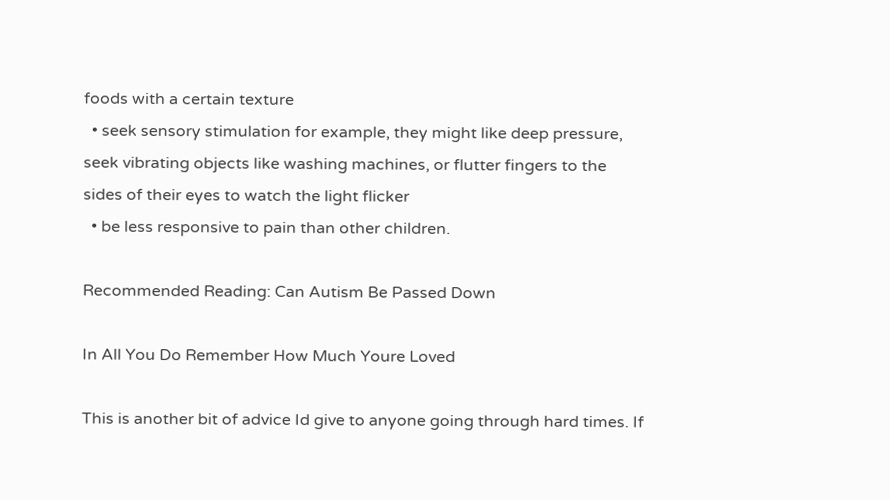foods with a certain texture
  • seek sensory stimulation for example, they might like deep pressure, seek vibrating objects like washing machines, or flutter fingers to the sides of their eyes to watch the light flicker
  • be less responsive to pain than other children.

Recommended Reading: Can Autism Be Passed Down

In All You Do Remember How Much Youre Loved

This is another bit of advice Id give to anyone going through hard times. If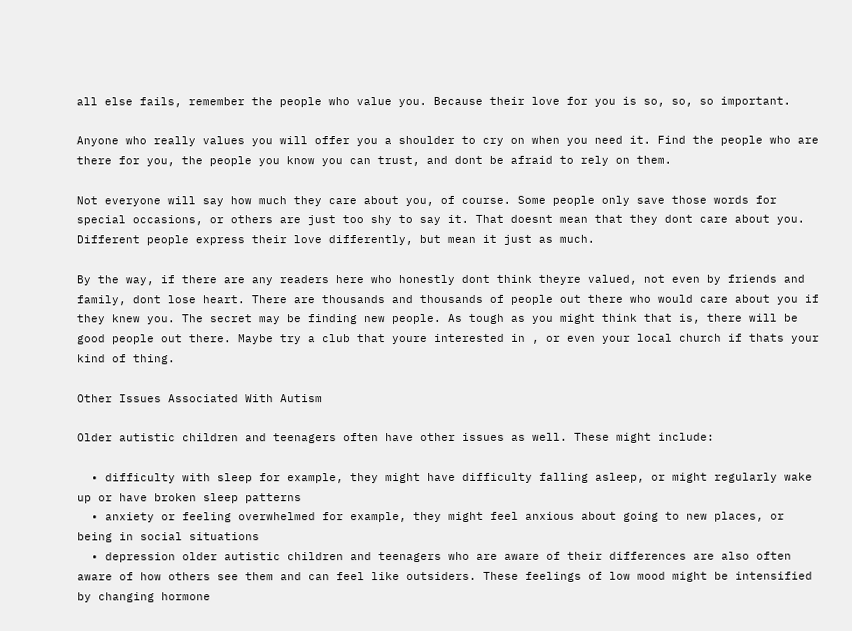all else fails, remember the people who value you. Because their love for you is so, so, so important.

Anyone who really values you will offer you a shoulder to cry on when you need it. Find the people who are there for you, the people you know you can trust, and dont be afraid to rely on them.

Not everyone will say how much they care about you, of course. Some people only save those words for special occasions, or others are just too shy to say it. That doesnt mean that they dont care about you. Different people express their love differently, but mean it just as much.

By the way, if there are any readers here who honestly dont think theyre valued, not even by friends and family, dont lose heart. There are thousands and thousands of people out there who would care about you if they knew you. The secret may be finding new people. As tough as you might think that is, there will be good people out there. Maybe try a club that youre interested in , or even your local church if thats your kind of thing.

Other Issues Associated With Autism

Older autistic children and teenagers often have other issues as well. These might include:

  • difficulty with sleep for example, they might have difficulty falling asleep, or might regularly wake up or have broken sleep patterns
  • anxiety or feeling overwhelmed for example, they might feel anxious about going to new places, or being in social situations
  • depression older autistic children and teenagers who are aware of their differences are also often aware of how others see them and can feel like outsiders. These feelings of low mood might be intensified by changing hormone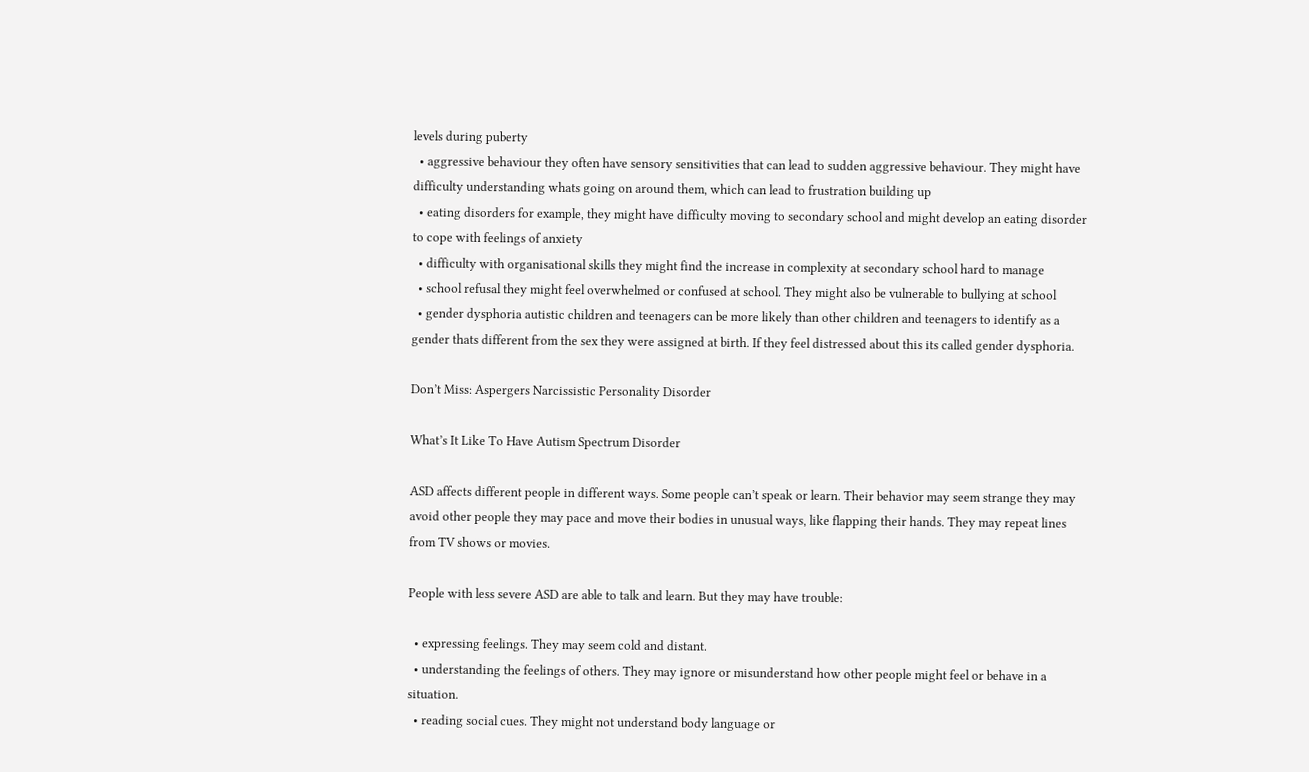levels during puberty
  • aggressive behaviour they often have sensory sensitivities that can lead to sudden aggressive behaviour. They might have difficulty understanding whats going on around them, which can lead to frustration building up
  • eating disorders for example, they might have difficulty moving to secondary school and might develop an eating disorder to cope with feelings of anxiety
  • difficulty with organisational skills they might find the increase in complexity at secondary school hard to manage
  • school refusal they might feel overwhelmed or confused at school. They might also be vulnerable to bullying at school
  • gender dysphoria autistic children and teenagers can be more likely than other children and teenagers to identify as a gender thats different from the sex they were assigned at birth. If they feel distressed about this its called gender dysphoria.

Don’t Miss: Aspergers Narcissistic Personality Disorder

What’s It Like To Have Autism Spectrum Disorder

ASD affects different people in different ways. Some people can’t speak or learn. Their behavior may seem strange they may avoid other people they may pace and move their bodies in unusual ways, like flapping their hands. They may repeat lines from TV shows or movies.

People with less severe ASD are able to talk and learn. But they may have trouble:

  • expressing feelings. They may seem cold and distant.
  • understanding the feelings of others. They may ignore or misunderstand how other people might feel or behave in a situation.
  • reading social cues. They might not understand body language or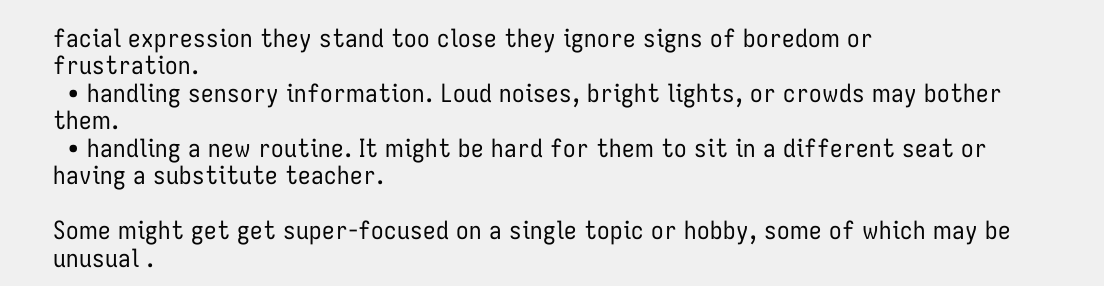facial expression they stand too close they ignore signs of boredom or frustration.
  • handling sensory information. Loud noises, bright lights, or crowds may bother them.
  • handling a new routine. It might be hard for them to sit in a different seat or having a substitute teacher.

Some might get get super-focused on a single topic or hobby, some of which may be unusual .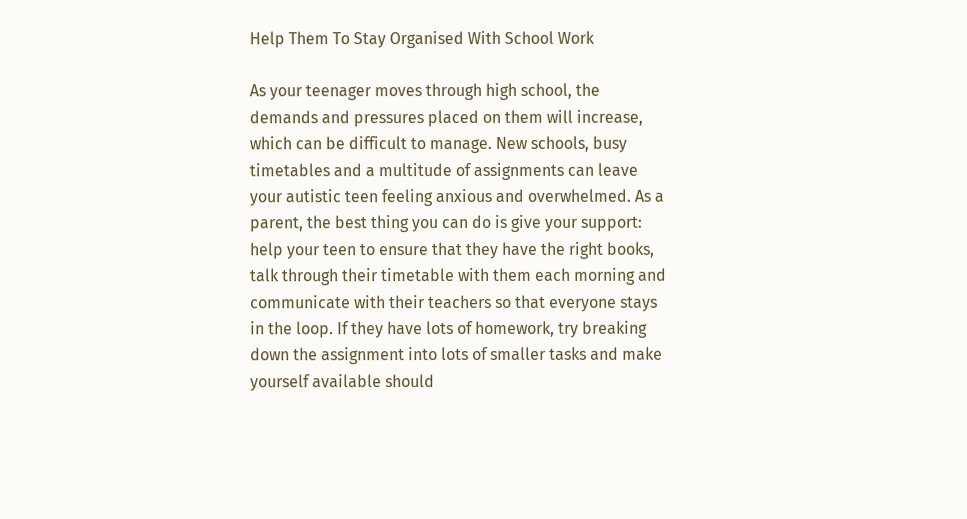Help Them To Stay Organised With School Work

As your teenager moves through high school, the demands and pressures placed on them will increase, which can be difficult to manage. New schools, busy timetables and a multitude of assignments can leave your autistic teen feeling anxious and overwhelmed. As a parent, the best thing you can do is give your support: help your teen to ensure that they have the right books, talk through their timetable with them each morning and communicate with their teachers so that everyone stays in the loop. If they have lots of homework, try breaking down the assignment into lots of smaller tasks and make yourself available should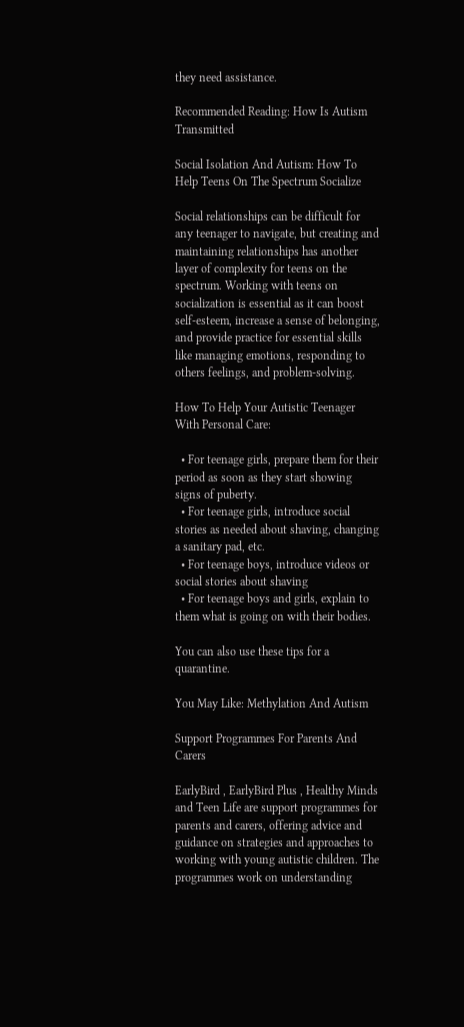they need assistance.

Recommended Reading: How Is Autism Transmitted

Social Isolation And Autism: How To Help Teens On The Spectrum Socialize

Social relationships can be difficult for any teenager to navigate, but creating and maintaining relationships has another layer of complexity for teens on the spectrum. Working with teens on socialization is essential as it can boost self-esteem, increase a sense of belonging, and provide practice for essential skills like managing emotions, responding to others feelings, and problem-solving.

How To Help Your Autistic Teenager With Personal Care:

  • For teenage girls, prepare them for their period as soon as they start showing signs of puberty.
  • For teenage girls, introduce social stories as needed about shaving, changing a sanitary pad, etc.
  • For teenage boys, introduce videos or social stories about shaving
  • For teenage boys and girls, explain to them what is going on with their bodies.

You can also use these tips for a quarantine.

You May Like: Methylation And Autism

Support Programmes For Parents And Carers

EarlyBird , EarlyBird Plus , Healthy Minds and Teen Life are support programmes for parents and carers, offering advice and guidance on strategies and approaches to working with young autistic children. The programmes work on understanding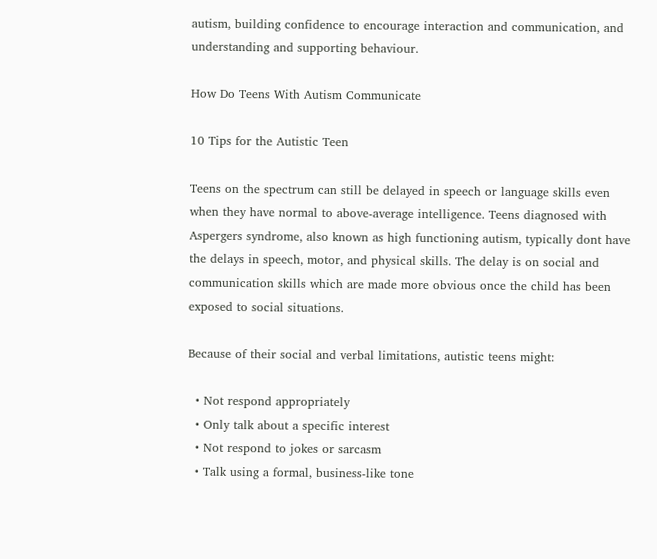autism, building confidence to encourage interaction and communication, and understanding and supporting behaviour.

How Do Teens With Autism Communicate

10 Tips for the Autistic Teen

Teens on the spectrum can still be delayed in speech or language skills even when they have normal to above-average intelligence. Teens diagnosed with Aspergers syndrome, also known as high functioning autism, typically dont have the delays in speech, motor, and physical skills. The delay is on social and communication skills which are made more obvious once the child has been exposed to social situations.

Because of their social and verbal limitations, autistic teens might:

  • Not respond appropriately
  • Only talk about a specific interest
  • Not respond to jokes or sarcasm
  • Talk using a formal, business-like tone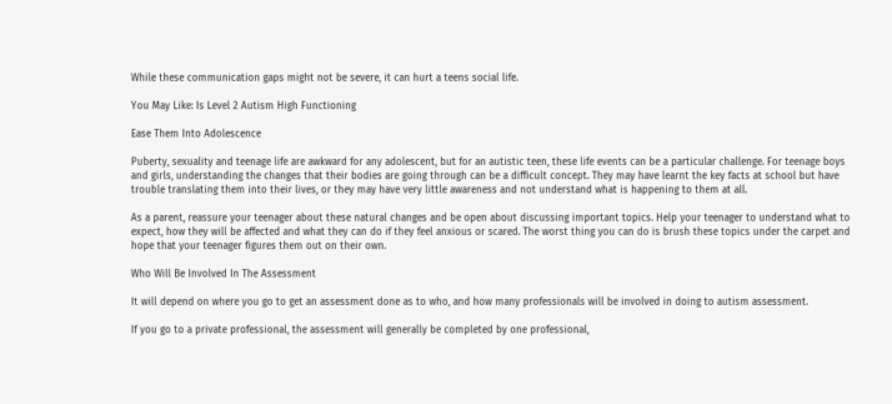While these communication gaps might not be severe, it can hurt a teens social life.

You May Like: Is Level 2 Autism High Functioning

Ease Them Into Adolescence

Puberty, sexuality and teenage life are awkward for any adolescent, but for an autistic teen, these life events can be a particular challenge. For teenage boys and girls, understanding the changes that their bodies are going through can be a difficult concept. They may have learnt the key facts at school but have trouble translating them into their lives, or they may have very little awareness and not understand what is happening to them at all.

As a parent, reassure your teenager about these natural changes and be open about discussing important topics. Help your teenager to understand what to expect, how they will be affected and what they can do if they feel anxious or scared. The worst thing you can do is brush these topics under the carpet and hope that your teenager figures them out on their own.

Who Will Be Involved In The Assessment

It will depend on where you go to get an assessment done as to who, and how many professionals will be involved in doing to autism assessment.

If you go to a private professional, the assessment will generally be completed by one professional,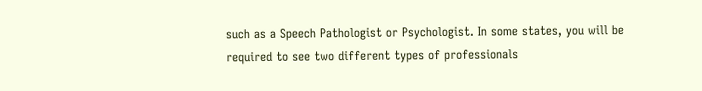such as a Speech Pathologist or Psychologist. In some states, you will be required to see two different types of professionals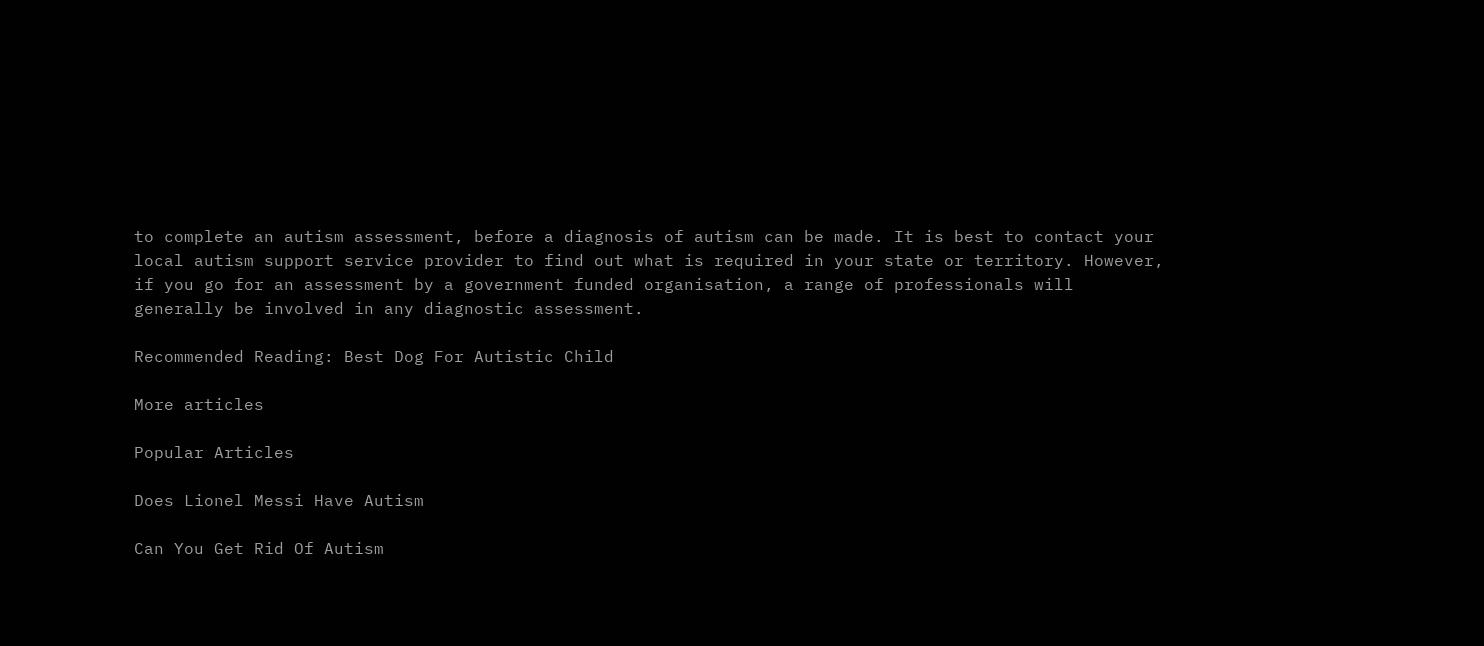to complete an autism assessment, before a diagnosis of autism can be made. It is best to contact your local autism support service provider to find out what is required in your state or territory. However, if you go for an assessment by a government funded organisation, a range of professionals will generally be involved in any diagnostic assessment.

Recommended Reading: Best Dog For Autistic Child

More articles

Popular Articles

Does Lionel Messi Have Autism

Can You Get Rid Of Autism